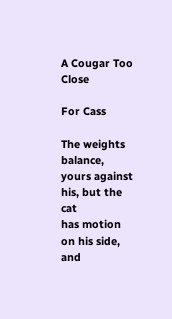A Cougar Too Close

For Cass

The weights balance,
yours against his, but the cat
has motion on his side,
and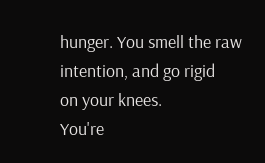hunger. You smell the raw
intention, and go rigid
on your knees.
You're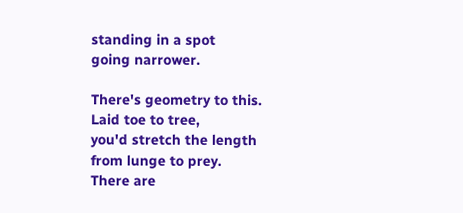standing in a spot
going narrower.

There's geometry to this.
Laid toe to tree,
you'd stretch the length
from lunge to prey.
There are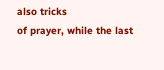also tricks
of prayer, while the last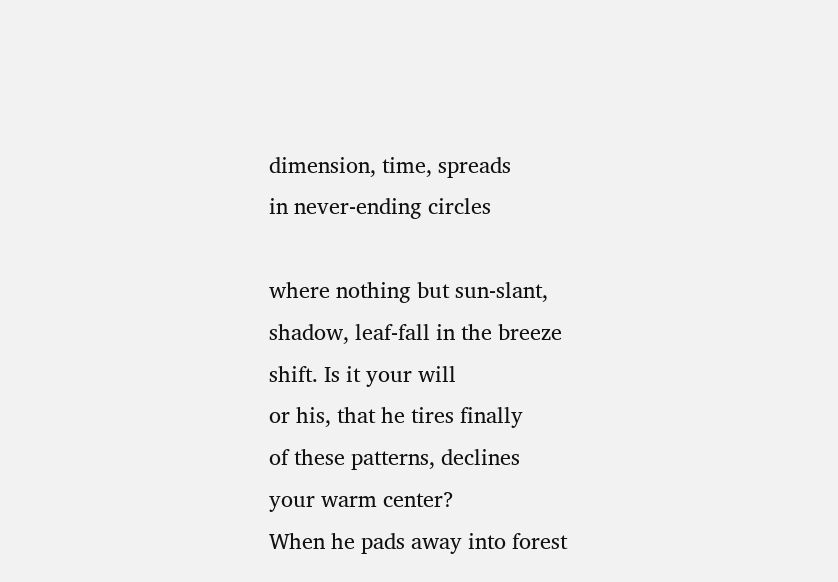dimension, time, spreads
in never-ending circles

where nothing but sun-slant,
shadow, leaf-fall in the breeze
shift. Is it your will
or his, that he tires finally
of these patterns, declines
your warm center?
When he pads away into forest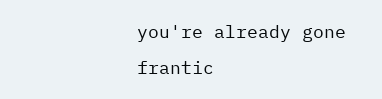you're already gone
frantic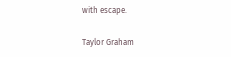with escape.

Taylor Graham